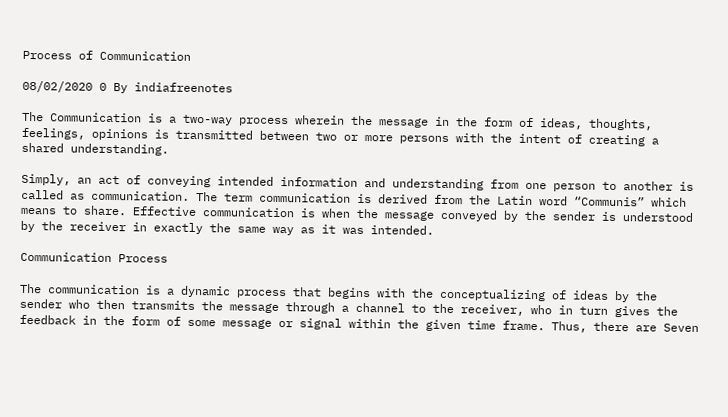Process of Communication

08/02/2020 0 By indiafreenotes

The Communication is a two-way process wherein the message in the form of ideas, thoughts, feelings, opinions is transmitted between two or more persons with the intent of creating a shared understanding.

Simply, an act of conveying intended information and understanding from one person to another is called as communication. The term communication is derived from the Latin word “Communis” which means to share. Effective communication is when the message conveyed by the sender is understood by the receiver in exactly the same way as it was intended.

Communication Process

The communication is a dynamic process that begins with the conceptualizing of ideas by the sender who then transmits the message through a channel to the receiver, who in turn gives the feedback in the form of some message or signal within the given time frame. Thus, there are Seven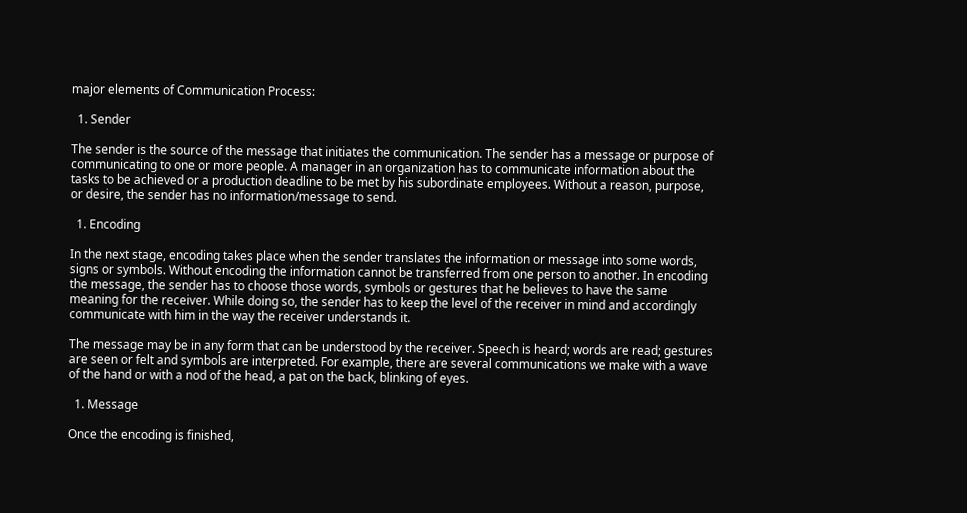major elements of Communication Process:

  1. Sender

The sender is the source of the message that initiates the communication. The sender has a message or purpose of communicating to one or more people. A manager in an organization has to communicate information about the tasks to be achieved or a production deadline to be met by his subordinate employees. Without a reason, purpose, or desire, the sender has no information/message to send.

  1. Encoding

In the next stage, encoding takes place when the sender translates the information or message into some words, signs or symbols. Without encoding the information cannot be transferred from one person to another. In encoding the message, the sender has to choose those words, symbols or gestures that he believes to have the same meaning for the receiver. While doing so, the sender has to keep the level of the receiver in mind and accordingly communicate with him in the way the receiver understands it.

The message may be in any form that can be understood by the receiver. Speech is heard; words are read; gestures are seen or felt and symbols are interpreted. For example, there are several communications we make with a wave of the hand or with a nod of the head, a pat on the back, blinking of eyes.

  1. Message

Once the encoding is finished,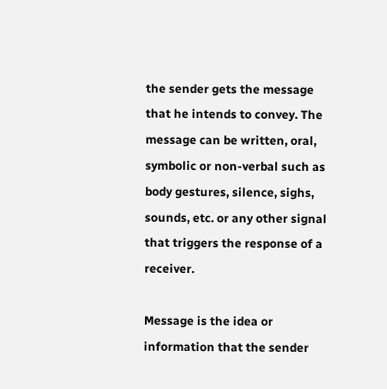the sender gets the message that he intends to convey. The message can be written, oral, symbolic or non-verbal such as body gestures, silence, sighs, sounds, etc. or any other signal that triggers the response of a receiver.

Message is the idea or information that the sender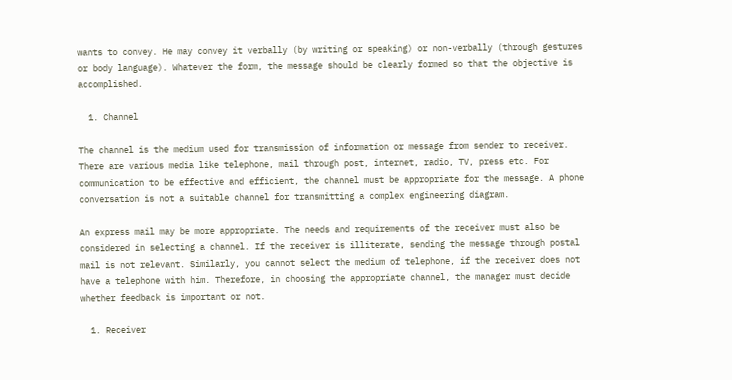wants to convey. He may convey it verbally (by writing or speaking) or non-verbally (through gestures or body language). Whatever the form, the message should be clearly formed so that the objective is accomplished.

  1. Channel

The channel is the medium used for transmission of information or message from sender to receiver. There are various media like telephone, mail through post, internet, radio, TV, press etc. For communication to be effective and efficient, the channel must be appropriate for the message. A phone conversation is not a suitable channel for transmitting a complex engineering diagram.

An express mail may be more appropriate. The needs and requirements of the receiver must also be considered in selecting a channel. If the receiver is illiterate, sending the message through postal mail is not relevant. Similarly, you cannot select the medium of telephone, if the receiver does not have a telephone with him. Therefore, in choosing the appropriate channel, the manager must decide whether feedback is important or not.

  1. Receiver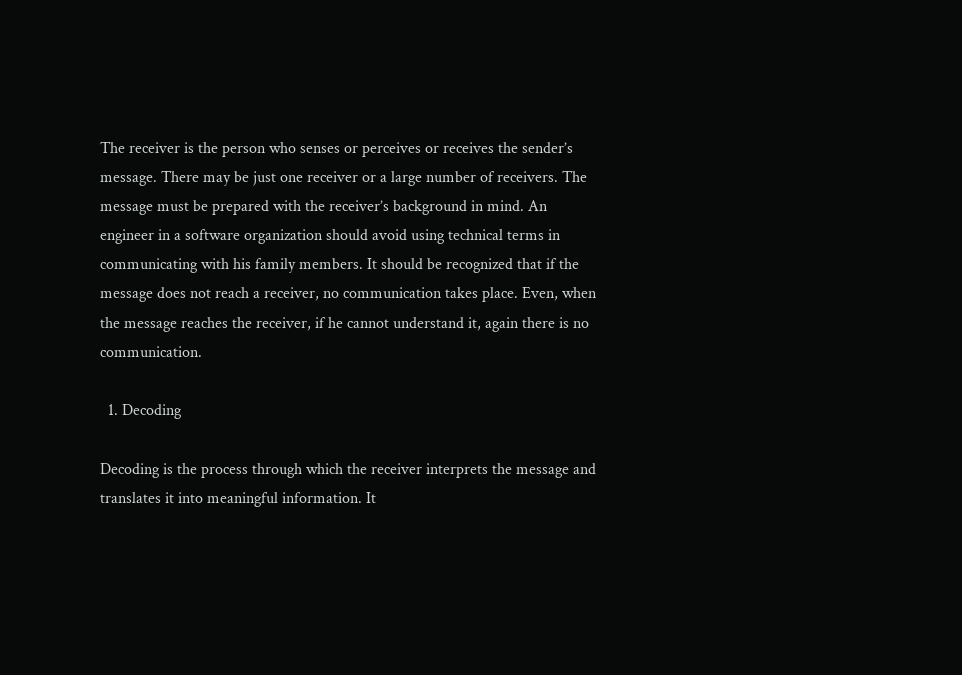The receiver is the person who senses or perceives or receives the sender’s message. There may be just one receiver or a large number of receivers. The message must be prepared with the receiver’s background in mind. An engineer in a software organization should avoid using technical terms in communicating with his family members. It should be recognized that if the message does not reach a receiver, no communication takes place. Even, when the message reaches the receiver, if he cannot understand it, again there is no communication.

  1. Decoding

Decoding is the process through which the receiver interprets the message and translates it into meaningful information. It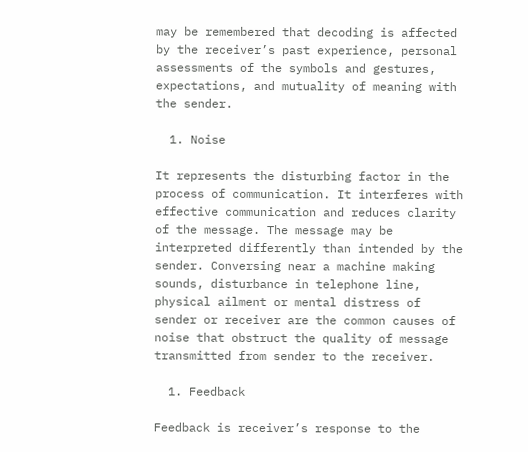may be remembered that decoding is affected by the receiver’s past experience, personal assessments of the symbols and gestures, expectations, and mutuality of meaning with the sender.

  1. Noise

It represents the disturbing factor in the process of communication. It interferes with effective communication and reduces clarity of the message. The message may be interpreted differently than intended by the sender. Conversing near a machine making sounds, disturbance in telephone line, physical ailment or mental distress of sender or receiver are the common causes of noise that obstruct the quality of message transmitted from sender to the receiver.

  1. Feedback

Feedback is receiver’s response to the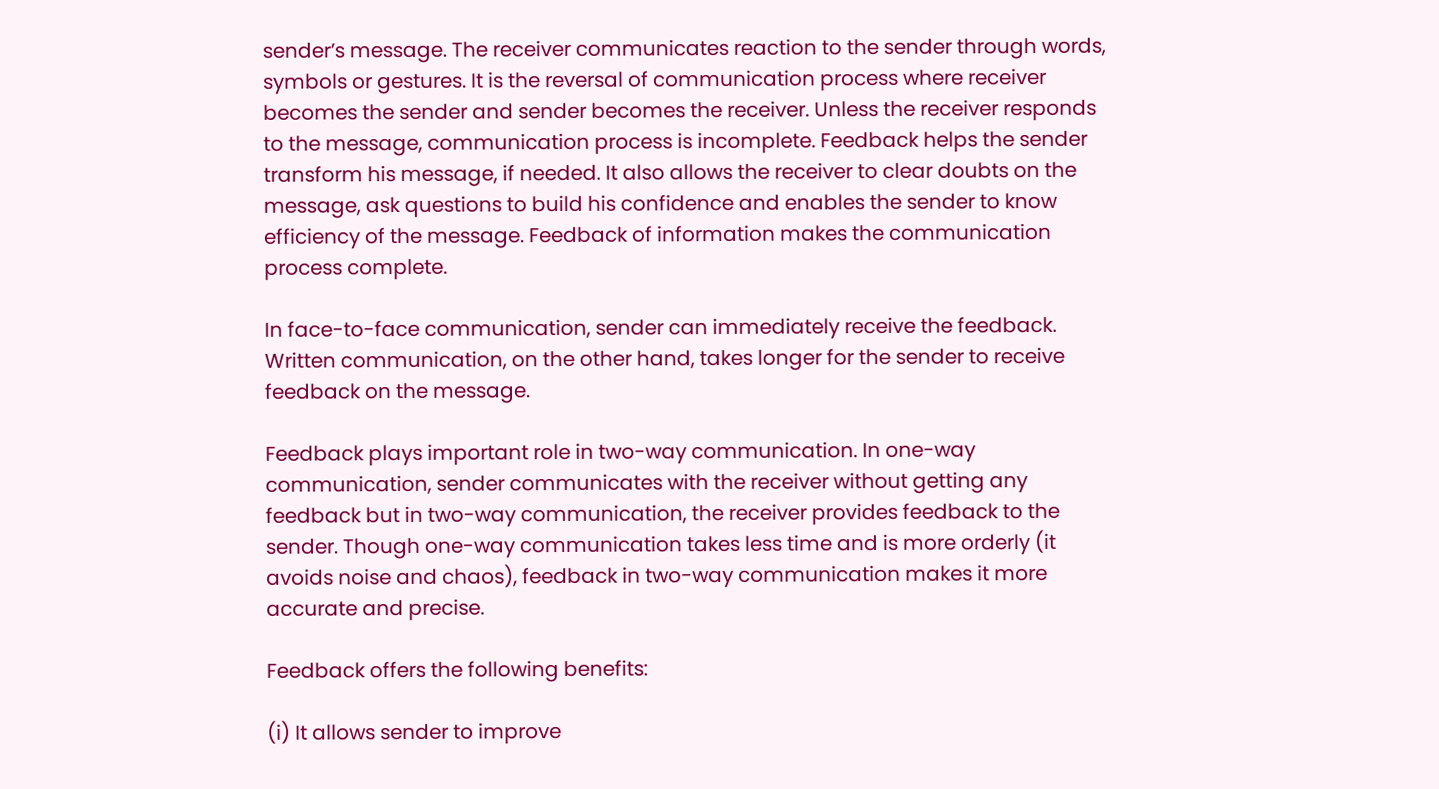sender’s message. The receiver communicates reaction to the sender through words, symbols or gestures. It is the reversal of communication process where receiver becomes the sender and sender becomes the receiver. Unless the receiver responds to the message, communication process is incomplete. Feedback helps the sender transform his message, if needed. It also allows the receiver to clear doubts on the message, ask questions to build his confidence and enables the sender to know efficiency of the message. Feedback of information makes the communication process complete.

In face-to-face communication, sender can immediately receive the feedback. Written communication, on the other hand, takes longer for the sender to receive feedback on the message.

Feedback plays important role in two-way communication. In one-way communication, sender communicates with the receiver without getting any feedback but in two-way communication, the receiver provides feedback to the sender. Though one-way communication takes less time and is more orderly (it avoids noise and chaos), feedback in two-way communication makes it more accurate and precise.

Feedback offers the following benefits:

(i) It allows sender to improve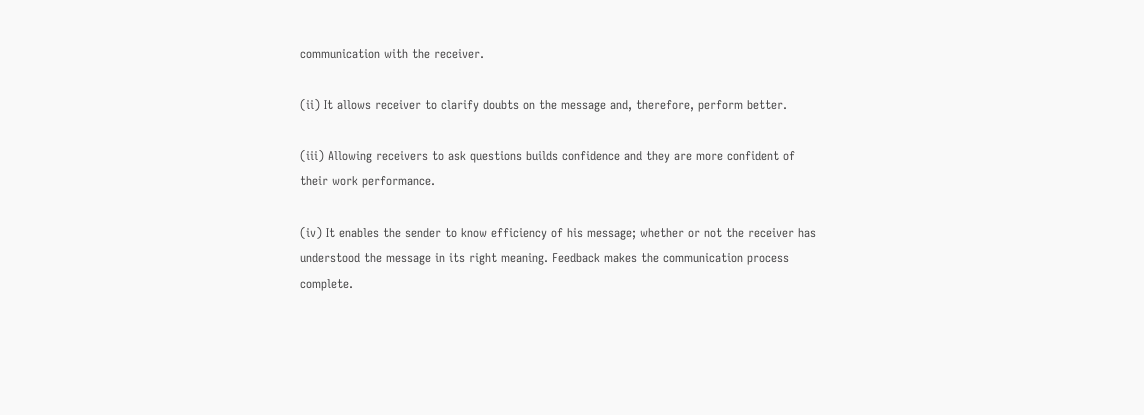communication with the receiver.

(ii) It allows receiver to clarify doubts on the message and, therefore, perform better.

(iii) Allowing receivers to ask questions builds confidence and they are more confident of their work performance.

(iv) It enables the sender to know efficiency of his message; whether or not the receiver has understood the message in its right meaning. Feedback makes the communication process complete.